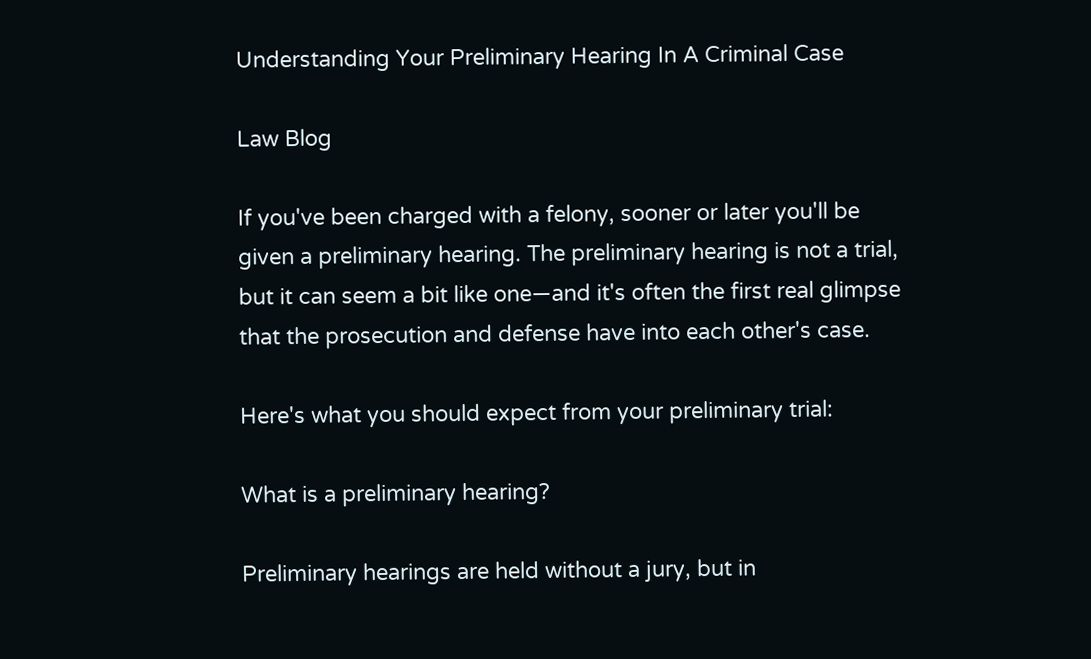Understanding Your Preliminary Hearing In A Criminal Case

Law Blog

If you've been charged with a felony, sooner or later you'll be given a preliminary hearing. The preliminary hearing is not a trial, but it can seem a bit like one—and it's often the first real glimpse that the prosecution and defense have into each other's case.

Here's what you should expect from your preliminary trial:

What is a preliminary hearing?

Preliminary hearings are held without a jury, but in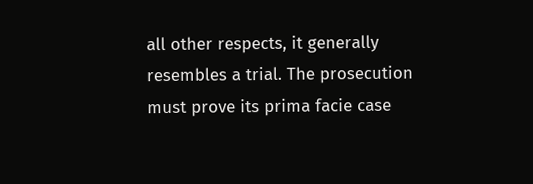all other respects, it generally resembles a trial. The prosecution must prove its prima facie case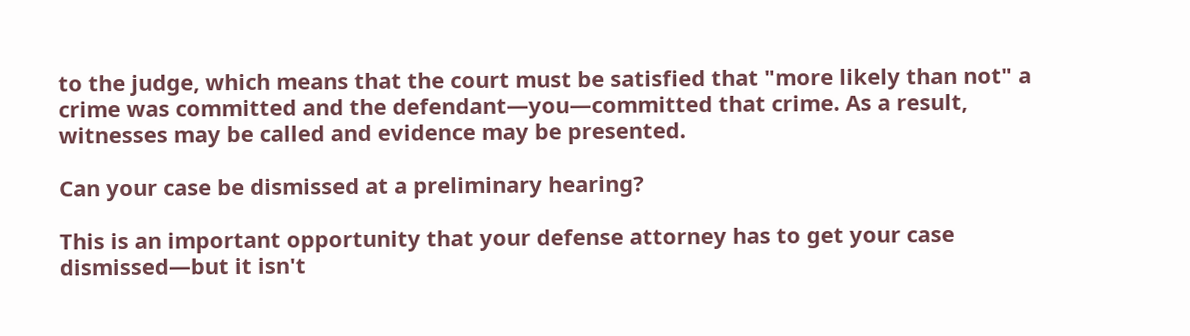to the judge, which means that the court must be satisfied that "more likely than not" a crime was committed and the defendant—you—committed that crime. As a result, witnesses may be called and evidence may be presented.

Can your case be dismissed at a preliminary hearing?

This is an important opportunity that your defense attorney has to get your case dismissed—but it isn't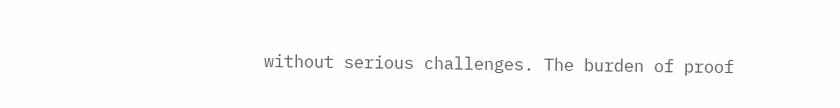without serious challenges. The burden of proof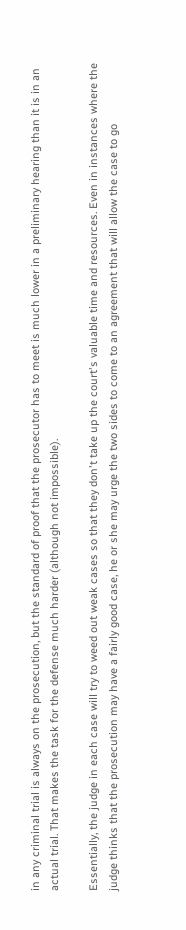in any criminal trial is always on the prosecution, but the standard of proof that the prosecutor has to meet is much lower in a preliminary hearing than it is in an actual trial. That makes the task for the defense much harder (although not impossible).

Essentially, the judge in each case will try to weed out weak cases so that they don't take up the court's valuable time and resources. Even in instances where the judge thinks that the prosecution may have a fairly good case, he or she may urge the two sides to come to an agreement that will allow the case to go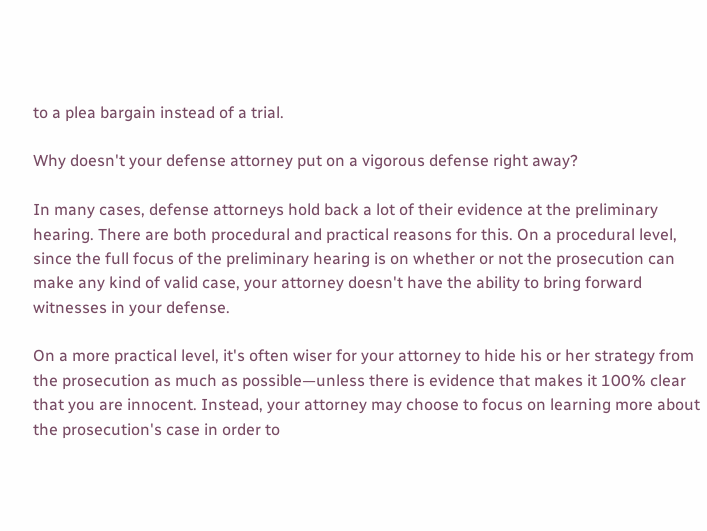to a plea bargain instead of a trial.

Why doesn't your defense attorney put on a vigorous defense right away?

In many cases, defense attorneys hold back a lot of their evidence at the preliminary hearing. There are both procedural and practical reasons for this. On a procedural level, since the full focus of the preliminary hearing is on whether or not the prosecution can make any kind of valid case, your attorney doesn't have the ability to bring forward witnesses in your defense.

On a more practical level, it's often wiser for your attorney to hide his or her strategy from the prosecution as much as possible—unless there is evidence that makes it 100% clear that you are innocent. Instead, your attorney may choose to focus on learning more about the prosecution's case in order to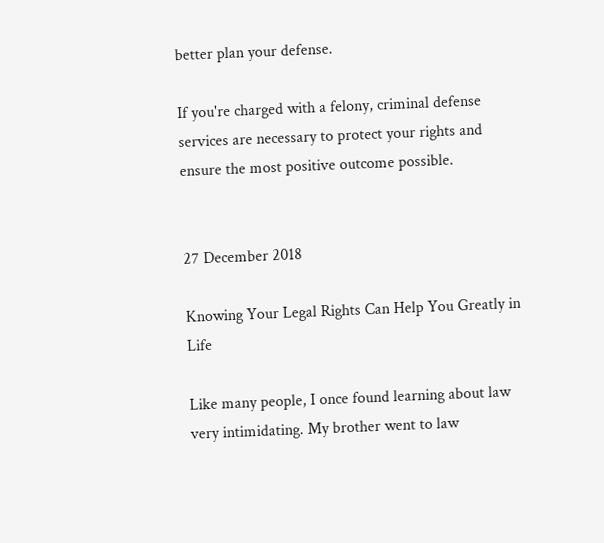better plan your defense.

If you're charged with a felony, criminal defense services are necessary to protect your rights and ensure the most positive outcome possible.


27 December 2018

Knowing Your Legal Rights Can Help You Greatly in Life

Like many people, I once found learning about law very intimidating. My brother went to law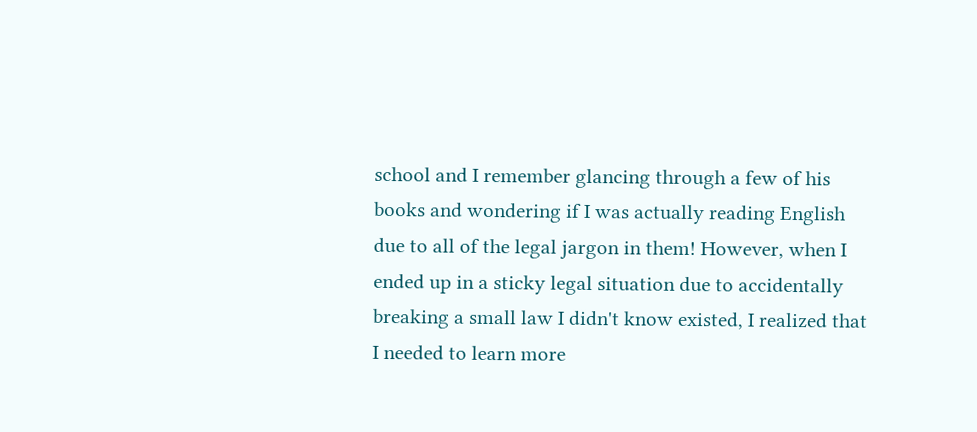school and I remember glancing through a few of his books and wondering if I was actually reading English due to all of the legal jargon in them! However, when I ended up in a sticky legal situation due to accidentally breaking a small law I didn't know existed, I realized that I needed to learn more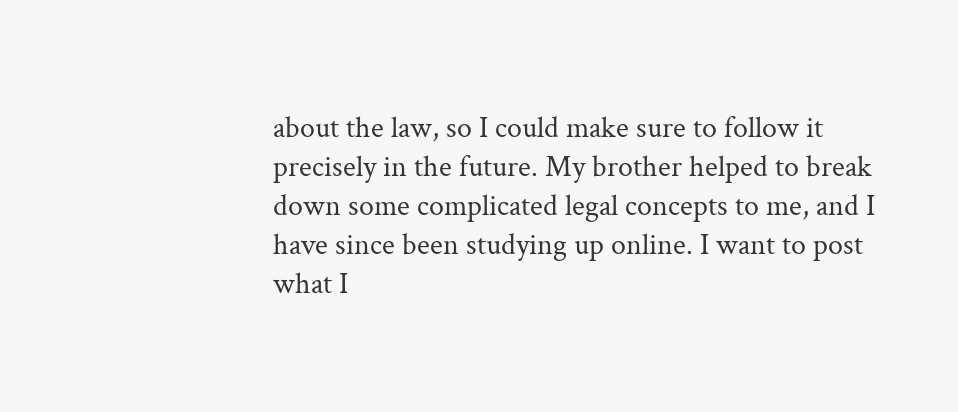about the law, so I could make sure to follow it precisely in the future. My brother helped to break down some complicated legal concepts to me, and I have since been studying up online. I want to post what I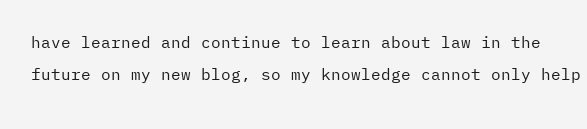have learned and continue to learn about law in the future on my new blog, so my knowledge cannot only help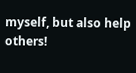myself, but also help others!